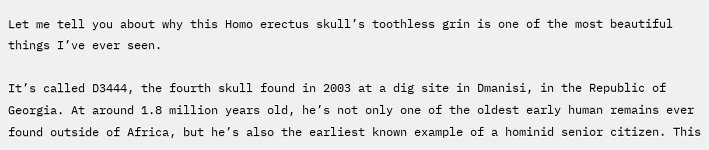Let me tell you about why this Homo erectus skull’s toothless grin is one of the most beautiful things I’ve ever seen.

It’s called D3444, the fourth skull found in 2003 at a dig site in Dmanisi, in the Republic of Georgia. At around 1.8 million years old, he’s not only one of the oldest early human remains ever found outside of Africa, but he’s also the earliest known example of a hominid senior citizen. This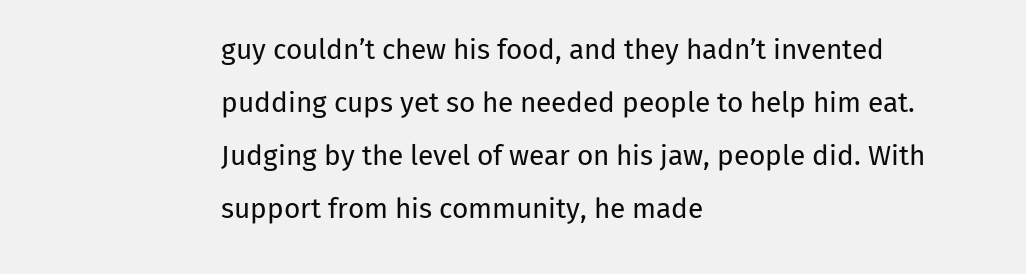guy couldn’t chew his food, and they hadn’t invented pudding cups yet so he needed people to help him eat. Judging by the level of wear on his jaw, people did. With support from his community, he made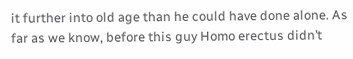it further into old age than he could have done alone. As far as we know, before this guy Homo erectus didn’t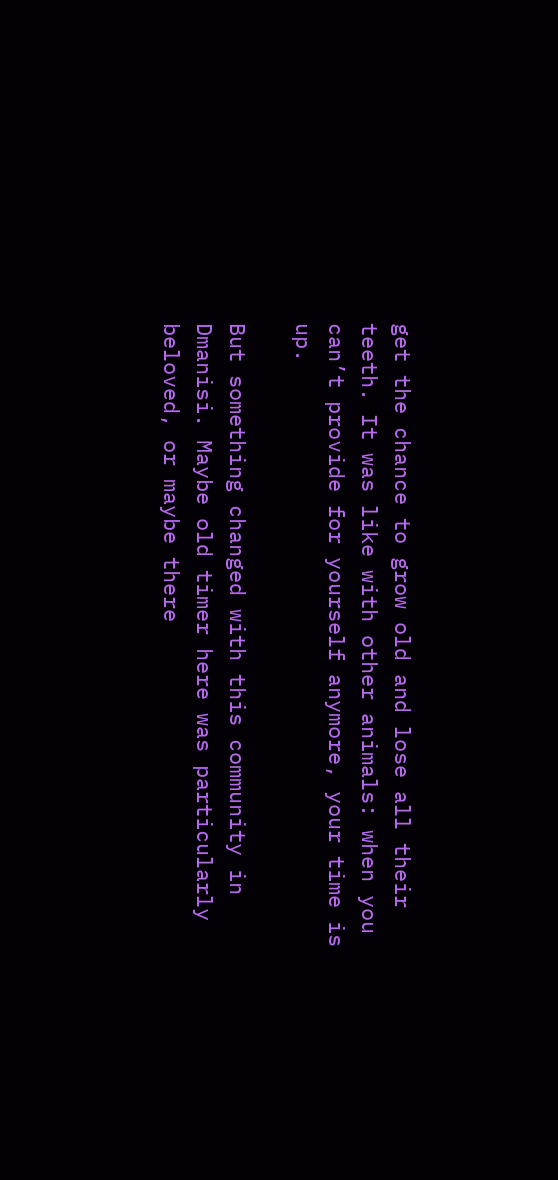get the chance to grow old and lose all their teeth. It was like with other animals: when you can’t provide for yourself anymore, your time is up.

But something changed with this community in Dmanisi. Maybe old timer here was particularly beloved, or maybe there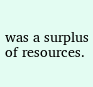was a surplus of resources.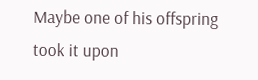Maybe one of his offspring took it upon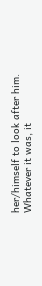her/himself to look after him. Whatever it was, it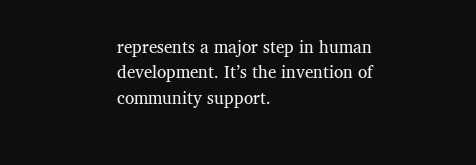represents a major step in human development. It’s the invention of community support.